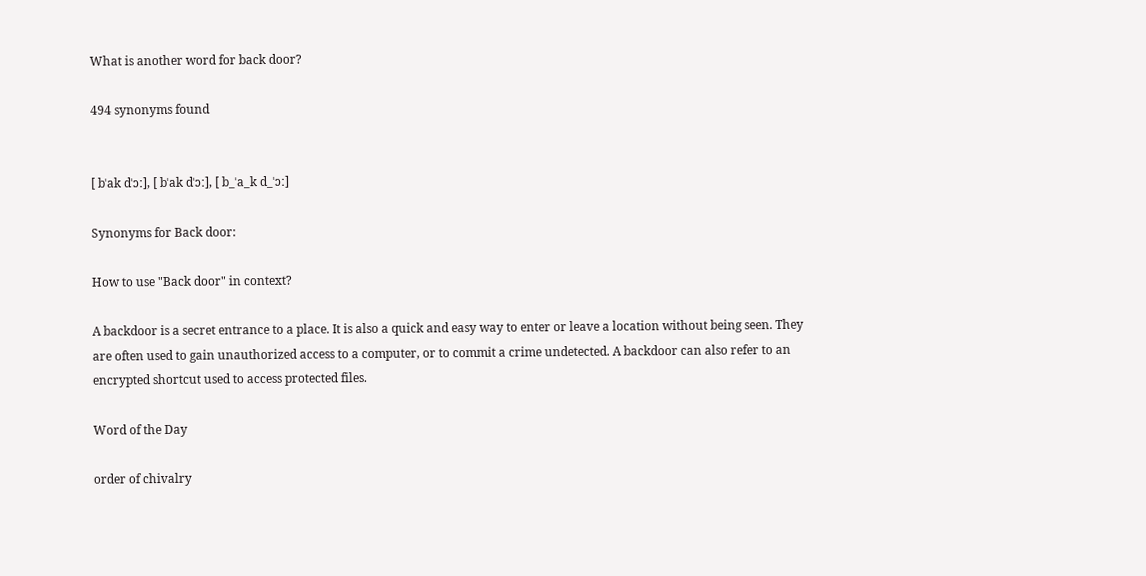What is another word for back door?

494 synonyms found


[ bˈak dˈɔː], [ bˈak dˈɔː], [ b_ˈa_k d_ˈɔː]

Synonyms for Back door:

How to use "Back door" in context?

A backdoor is a secret entrance to a place. It is also a quick and easy way to enter or leave a location without being seen. They are often used to gain unauthorized access to a computer, or to commit a crime undetected. A backdoor can also refer to an encrypted shortcut used to access protected files.

Word of the Day

order of chivalry